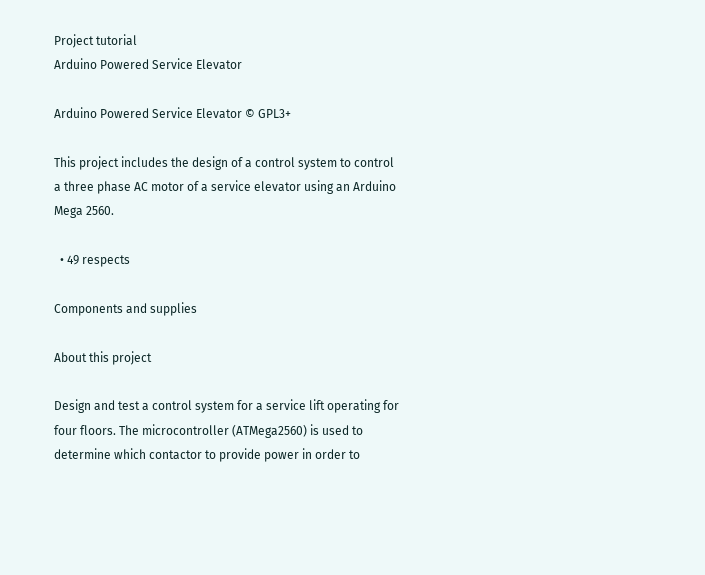Project tutorial
Arduino Powered Service Elevator

Arduino Powered Service Elevator © GPL3+

This project includes the design of a control system to control a three phase AC motor of a service elevator using an Arduino Mega 2560.

  • 49 respects

Components and supplies

About this project

Design and test a control system for a service lift operating for four floors. The microcontroller (ATMega2560) is used to determine which contactor to provide power in order to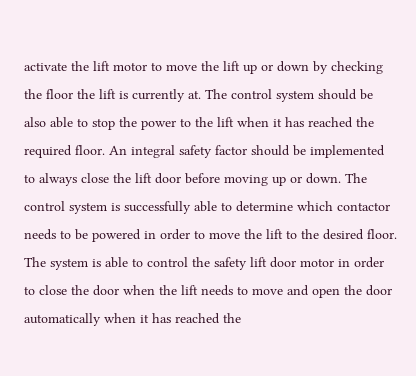activate the lift motor to move the lift up or down by checking the floor the lift is currently at. The control system should be also able to stop the power to the lift when it has reached the required floor. An integral safety factor should be implemented to always close the lift door before moving up or down. The control system is successfully able to determine which contactor needs to be powered in order to move the lift to the desired floor. The system is able to control the safety lift door motor in order to close the door when the lift needs to move and open the door automatically when it has reached the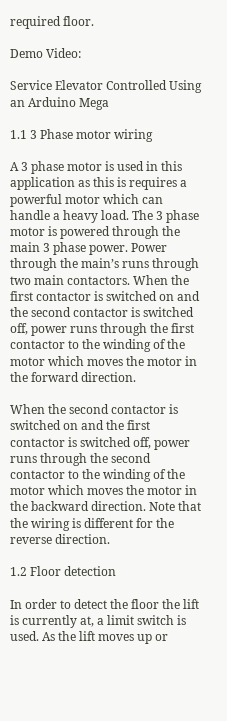required floor.

Demo Video:

Service Elevator Controlled Using an Arduino Mega

1.1 3 Phase motor wiring

A 3 phase motor is used in this application as this is requires a powerful motor which can handle a heavy load. The 3 phase motor is powered through the main 3 phase power. Power through the main’s runs through two main contactors. When the first contactor is switched on and the second contactor is switched off, power runs through the first contactor to the winding of the motor which moves the motor in the forward direction.

When the second contactor is switched on and the first contactor is switched off, power runs through the second contactor to the winding of the motor which moves the motor in the backward direction. Note that the wiring is different for the reverse direction.

1.2 Floor detection

In order to detect the floor the lift is currently at, a limit switch is used. As the lift moves up or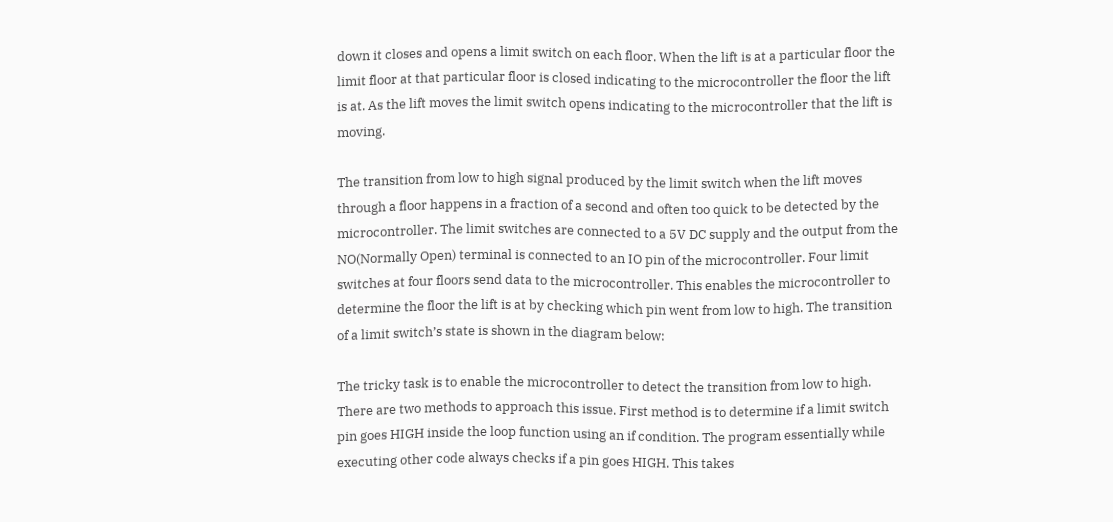down it closes and opens a limit switch on each floor. When the lift is at a particular floor the limit floor at that particular floor is closed indicating to the microcontroller the floor the lift is at. As the lift moves the limit switch opens indicating to the microcontroller that the lift is moving.

The transition from low to high signal produced by the limit switch when the lift moves through a floor happens in a fraction of a second and often too quick to be detected by the microcontroller. The limit switches are connected to a 5V DC supply and the output from the NO(Normally Open) terminal is connected to an IO pin of the microcontroller. Four limit switches at four floors send data to the microcontroller. This enables the microcontroller to determine the floor the lift is at by checking which pin went from low to high. The transition of a limit switch’s state is shown in the diagram below:

The tricky task is to enable the microcontroller to detect the transition from low to high. There are two methods to approach this issue. First method is to determine if a limit switch pin goes HIGH inside the loop function using an if condition. The program essentially while executing other code always checks if a pin goes HIGH. This takes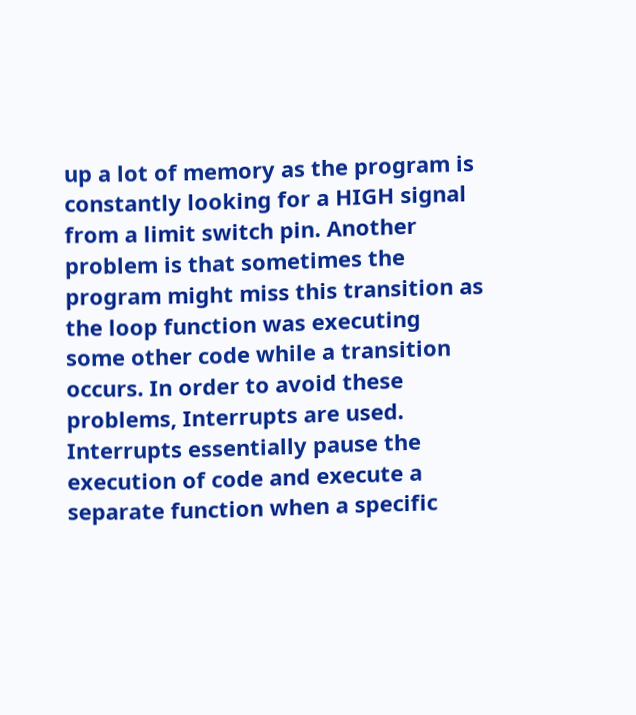up a lot of memory as the program is constantly looking for a HIGH signal from a limit switch pin. Another problem is that sometimes the program might miss this transition as the loop function was executing some other code while a transition occurs. In order to avoid these problems, Interrupts are used. Interrupts essentially pause the execution of code and execute a separate function when a specific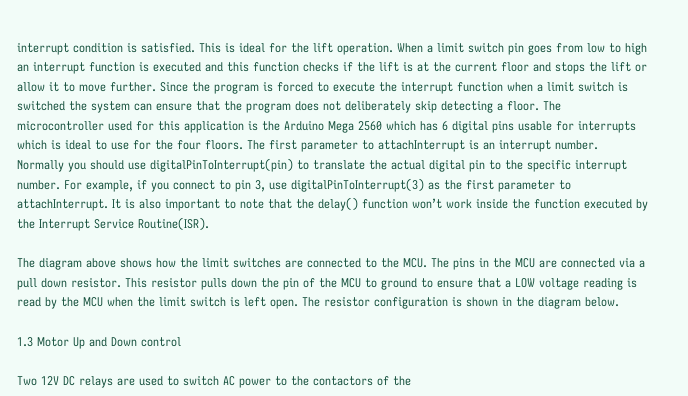interrupt condition is satisfied. This is ideal for the lift operation. When a limit switch pin goes from low to high an interrupt function is executed and this function checks if the lift is at the current floor and stops the lift or allow it to move further. Since the program is forced to execute the interrupt function when a limit switch is switched the system can ensure that the program does not deliberately skip detecting a floor. The microcontroller used for this application is the Arduino Mega 2560 which has 6 digital pins usable for interrupts which is ideal to use for the four floors. The first parameter to attachInterrupt is an interrupt number. Normally you should use digitalPinToInterrupt(pin) to translate the actual digital pin to the specific interrupt number. For example, if you connect to pin 3, use digitalPinToInterrupt(3) as the first parameter to attachInterrupt. It is also important to note that the delay() function won’t work inside the function executed by the Interrupt Service Routine(ISR).

The diagram above shows how the limit switches are connected to the MCU. The pins in the MCU are connected via a pull down resistor. This resistor pulls down the pin of the MCU to ground to ensure that a LOW voltage reading is read by the MCU when the limit switch is left open. The resistor configuration is shown in the diagram below.

1.3 Motor Up and Down control

Two 12V DC relays are used to switch AC power to the contactors of the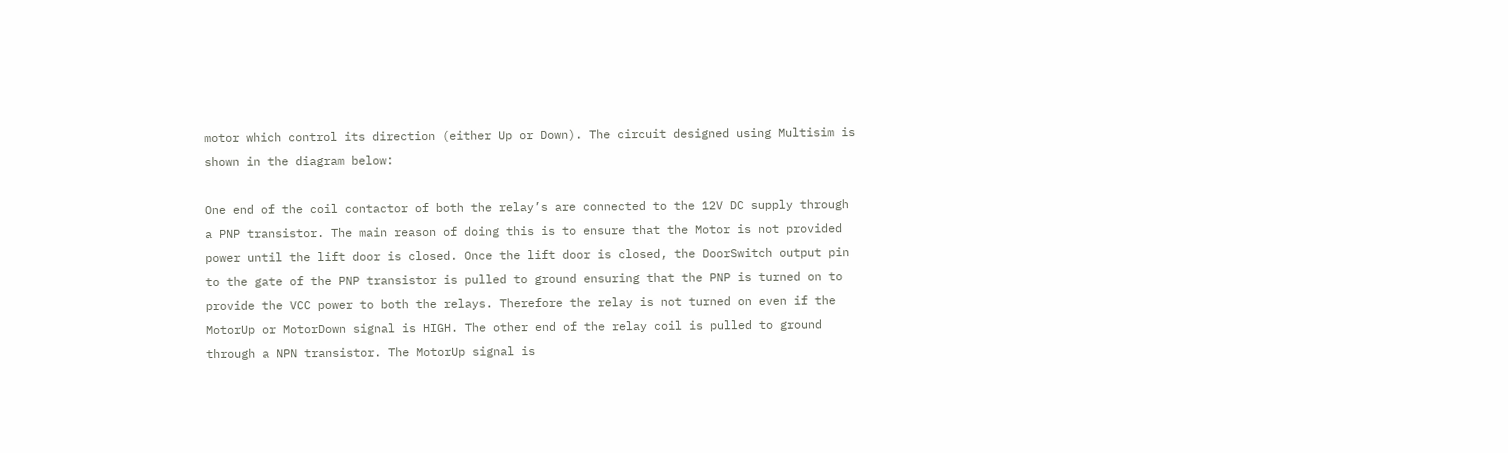motor which control its direction (either Up or Down). The circuit designed using Multisim is shown in the diagram below:

One end of the coil contactor of both the relay’s are connected to the 12V DC supply through a PNP transistor. The main reason of doing this is to ensure that the Motor is not provided power until the lift door is closed. Once the lift door is closed, the DoorSwitch output pin to the gate of the PNP transistor is pulled to ground ensuring that the PNP is turned on to provide the VCC power to both the relays. Therefore the relay is not turned on even if the MotorUp or MotorDown signal is HIGH. The other end of the relay coil is pulled to ground through a NPN transistor. The MotorUp signal is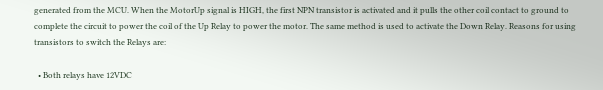generated from the MCU. When the MotorUp signal is HIGH, the first NPN transistor is activated and it pulls the other coil contact to ground to complete the circuit to power the coil of the Up Relay to power the motor. The same method is used to activate the Down Relay. Reasons for using transistors to switch the Relays are:

  • Both relays have 12VDC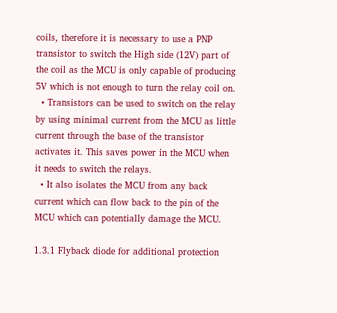coils, therefore it is necessary to use a PNP transistor to switch the High side (12V) part of the coil as the MCU is only capable of producing 5V which is not enough to turn the relay coil on.
  • Transistors can be used to switch on the relay by using minimal current from the MCU as little current through the base of the transistor activates it. This saves power in the MCU when it needs to switch the relays.
  • It also isolates the MCU from any back current which can flow back to the pin of the MCU which can potentially damage the MCU.

1.3.1 Flyback diode for additional protection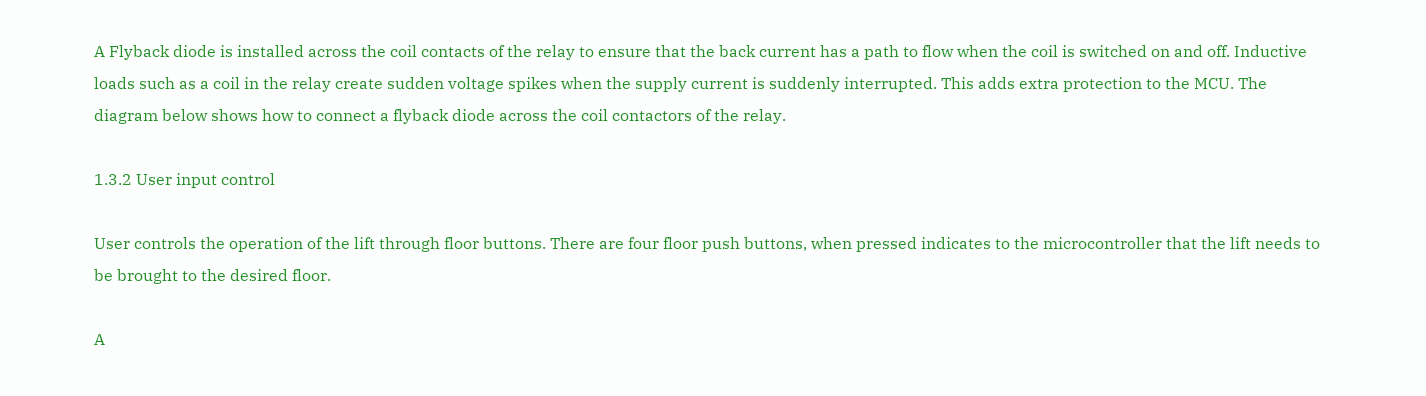A Flyback diode is installed across the coil contacts of the relay to ensure that the back current has a path to flow when the coil is switched on and off. Inductive loads such as a coil in the relay create sudden voltage spikes when the supply current is suddenly interrupted. This adds extra protection to the MCU. The diagram below shows how to connect a flyback diode across the coil contactors of the relay.

1.3.2 User input control

User controls the operation of the lift through floor buttons. There are four floor push buttons, when pressed indicates to the microcontroller that the lift needs to be brought to the desired floor.

A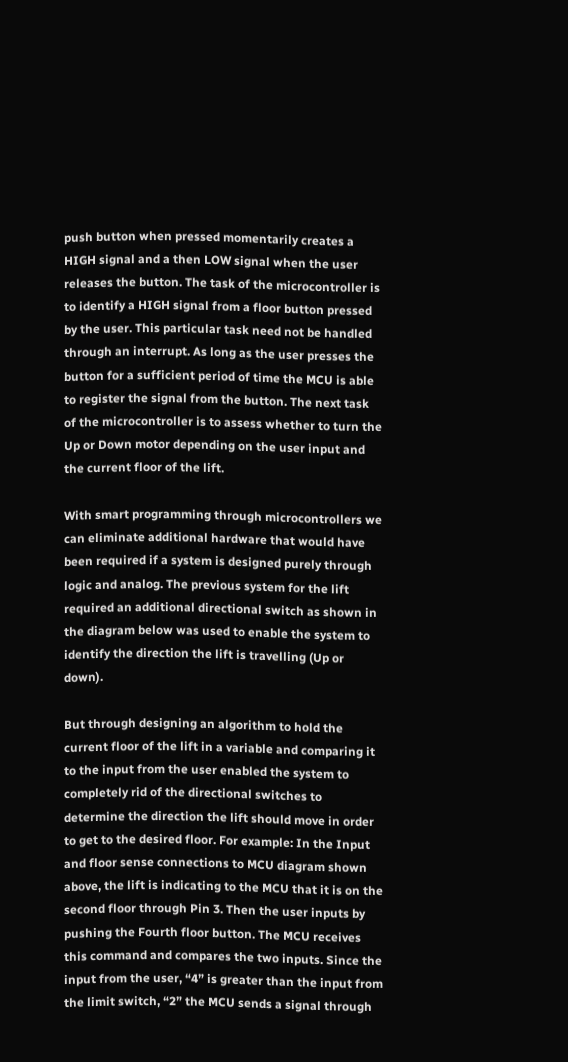push button when pressed momentarily creates a HIGH signal and a then LOW signal when the user releases the button. The task of the microcontroller is to identify a HIGH signal from a floor button pressed by the user. This particular task need not be handled through an interrupt. As long as the user presses the button for a sufficient period of time the MCU is able to register the signal from the button. The next task of the microcontroller is to assess whether to turn the Up or Down motor depending on the user input and the current floor of the lift.

With smart programming through microcontrollers we can eliminate additional hardware that would have been required if a system is designed purely through logic and analog. The previous system for the lift required an additional directional switch as shown in the diagram below was used to enable the system to identify the direction the lift is travelling (Up or down).

But through designing an algorithm to hold the current floor of the lift in a variable and comparing it to the input from the user enabled the system to completely rid of the directional switches to determine the direction the lift should move in order to get to the desired floor. For example: In the Input and floor sense connections to MCU diagram shown above, the lift is indicating to the MCU that it is on the second floor through Pin 3. Then the user inputs by pushing the Fourth floor button. The MCU receives this command and compares the two inputs. Since the input from the user, “4” is greater than the input from the limit switch, “2” the MCU sends a signal through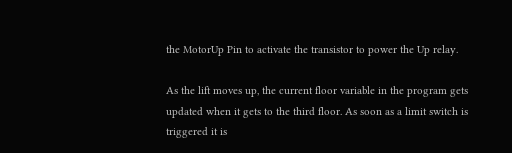the MotorUp Pin to activate the transistor to power the Up relay.

As the lift moves up, the current floor variable in the program gets updated when it gets to the third floor. As soon as a limit switch is triggered it is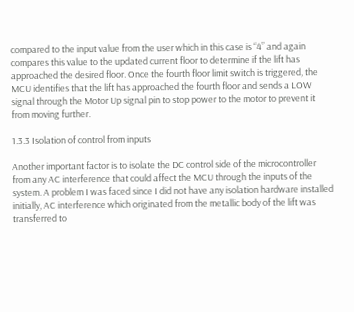compared to the input value from the user which in this case is “4” and again compares this value to the updated current floor to determine if the lift has approached the desired floor. Once the fourth floor limit switch is triggered, the MCU identifies that the lift has approached the fourth floor and sends a LOW signal through the Motor Up signal pin to stop power to the motor to prevent it from moving further.

1.3.3 Isolation of control from inputs

Another important factor is to isolate the DC control side of the microcontroller from any AC interference that could affect the MCU through the inputs of the system. A problem I was faced since I did not have any isolation hardware installed initially, AC interference which originated from the metallic body of the lift was transferred to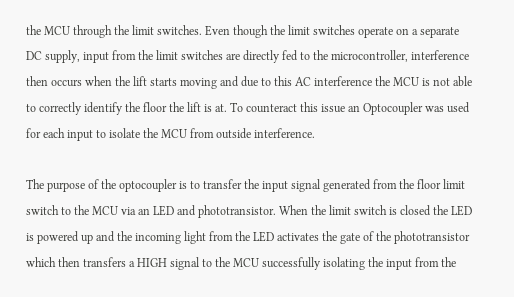the MCU through the limit switches. Even though the limit switches operate on a separate DC supply, input from the limit switches are directly fed to the microcontroller, interference then occurs when the lift starts moving and due to this AC interference the MCU is not able to correctly identify the floor the lift is at. To counteract this issue an Optocoupler was used for each input to isolate the MCU from outside interference.

The purpose of the optocoupler is to transfer the input signal generated from the floor limit switch to the MCU via an LED and phototransistor. When the limit switch is closed the LED is powered up and the incoming light from the LED activates the gate of the phototransistor which then transfers a HIGH signal to the MCU successfully isolating the input from the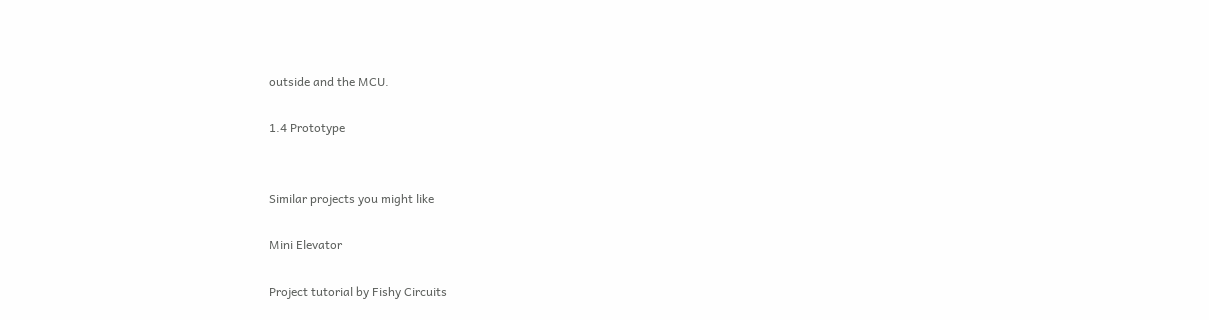outside and the MCU.

1.4 Prototype


Similar projects you might like

Mini Elevator

Project tutorial by Fishy Circuits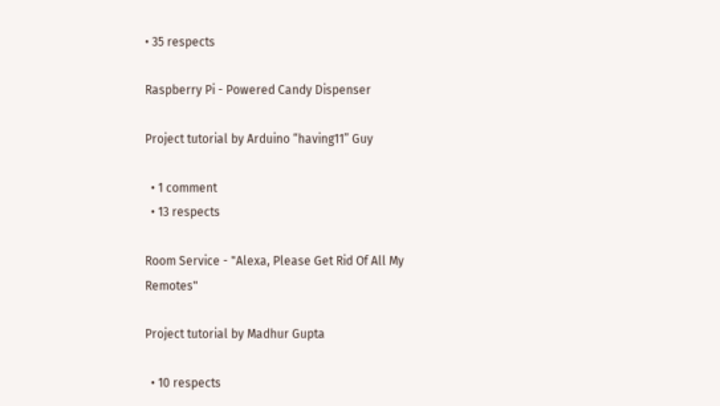• 35 respects

Raspberry Pi - Powered Candy Dispenser

Project tutorial by Arduino “having11” Guy

  • 1 comment
  • 13 respects

Room Service - "Alexa, Please Get Rid Of All My Remotes"

Project tutorial by Madhur Gupta

  • 10 respects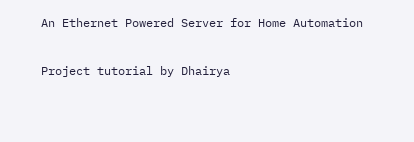An Ethernet Powered Server for Home Automation

Project tutorial by Dhairya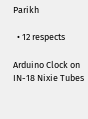Parikh

  • 12 respects

Arduino Clock on IN-18 Nixie Tubes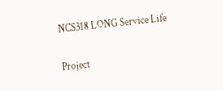NCS318 LONG Service Life

Project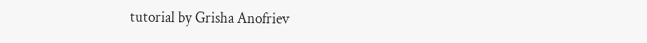tutorial by Grisha Anofriev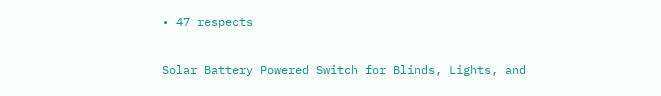• 47 respects

Solar Battery Powered Switch for Blinds, Lights, and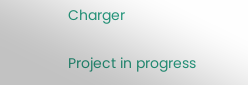Charger

Project in progress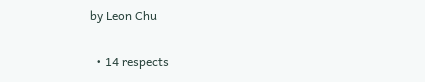by Leon Chu

  • 14 respects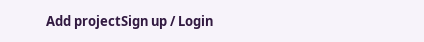Add projectSign up / Login